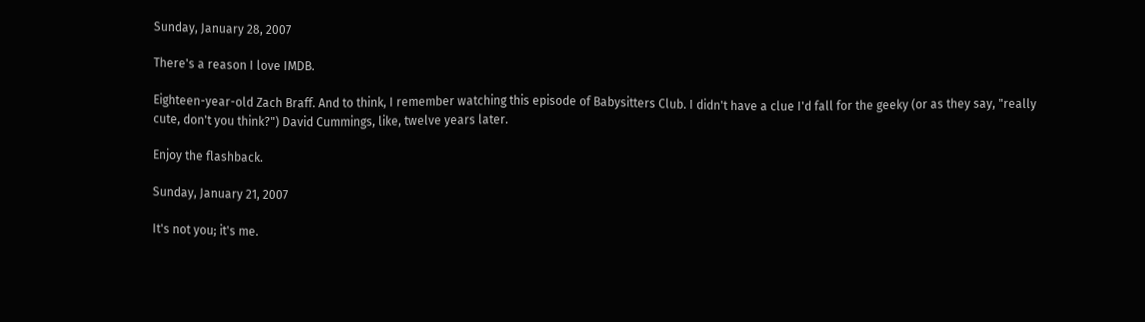Sunday, January 28, 2007

There's a reason I love IMDB.

Eighteen-year-old Zach Braff. And to think, I remember watching this episode of Babysitters Club. I didn't have a clue I'd fall for the geeky (or as they say, "really cute, don't you think?") David Cummings, like, twelve years later.

Enjoy the flashback.

Sunday, January 21, 2007

It's not you; it's me.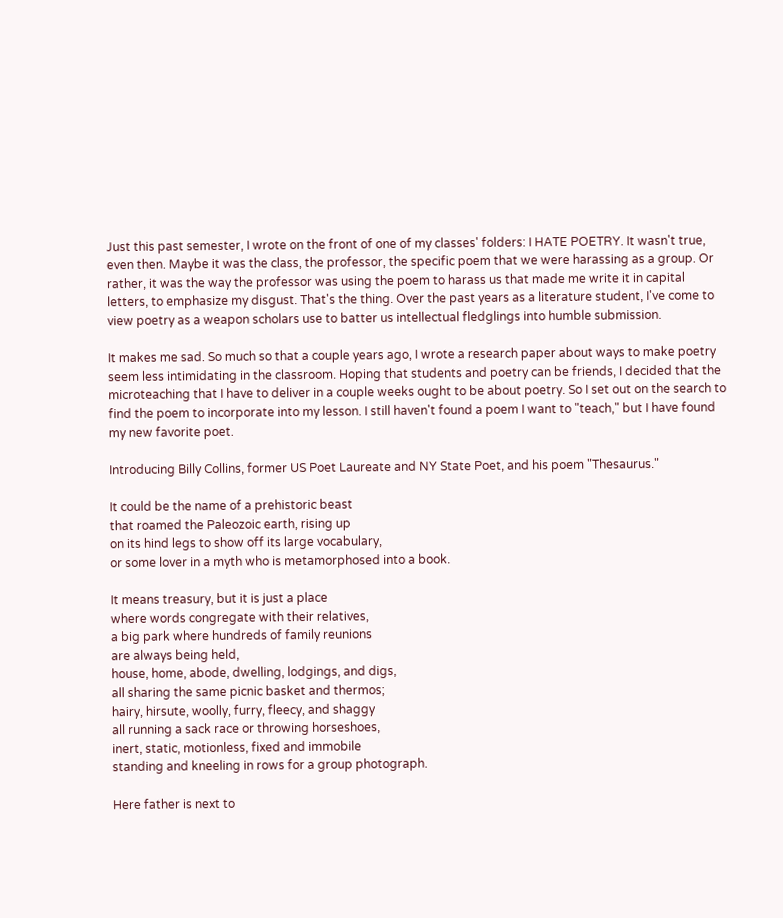Just this past semester, I wrote on the front of one of my classes' folders: I HATE POETRY. It wasn't true, even then. Maybe it was the class, the professor, the specific poem that we were harassing as a group. Or rather, it was the way the professor was using the poem to harass us that made me write it in capital letters, to emphasize my disgust. That's the thing. Over the past years as a literature student, I've come to view poetry as a weapon scholars use to batter us intellectual fledglings into humble submission.

It makes me sad. So much so that a couple years ago, I wrote a research paper about ways to make poetry seem less intimidating in the classroom. Hoping that students and poetry can be friends, I decided that the microteaching that I have to deliver in a couple weeks ought to be about poetry. So I set out on the search to find the poem to incorporate into my lesson. I still haven't found a poem I want to "teach," but I have found my new favorite poet.

Introducing Billy Collins, former US Poet Laureate and NY State Poet, and his poem "Thesaurus."

It could be the name of a prehistoric beast
that roamed the Paleozoic earth, rising up
on its hind legs to show off its large vocabulary,
or some lover in a myth who is metamorphosed into a book.

It means treasury, but it is just a place
where words congregate with their relatives,
a big park where hundreds of family reunions
are always being held,
house, home, abode, dwelling, lodgings, and digs,
all sharing the same picnic basket and thermos;
hairy, hirsute, woolly, furry, fleecy, and shaggy
all running a sack race or throwing horseshoes,
inert, static, motionless, fixed and immobile
standing and kneeling in rows for a group photograph.

Here father is next to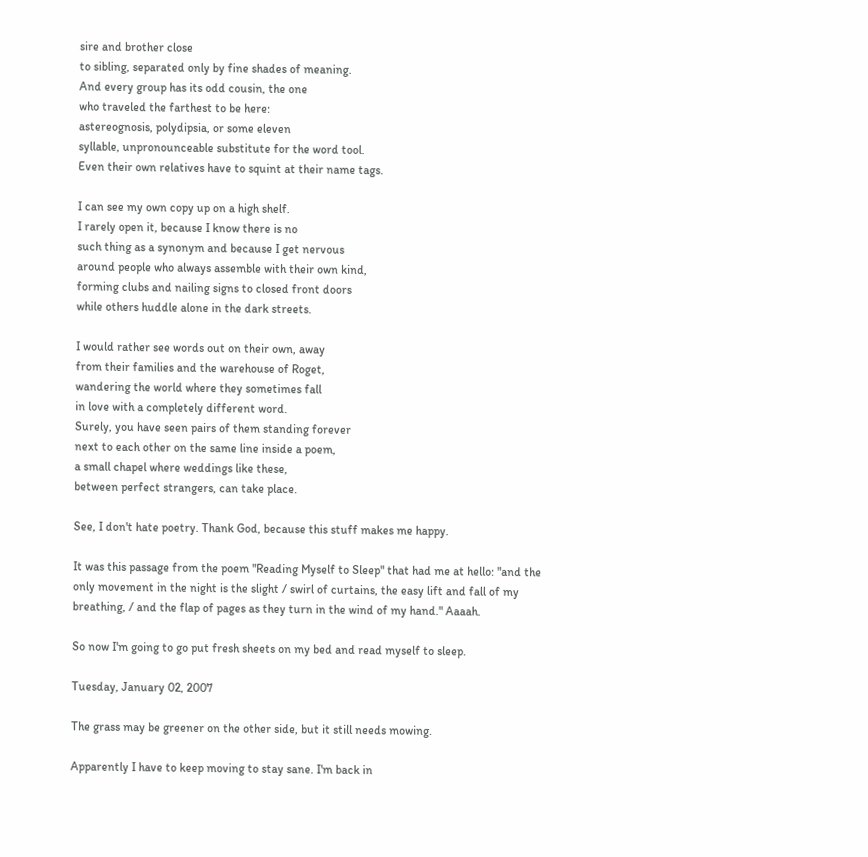sire and brother close
to sibling, separated only by fine shades of meaning.
And every group has its odd cousin, the one
who traveled the farthest to be here:
astereognosis, polydipsia, or some eleven
syllable, unpronounceable substitute for the word tool.
Even their own relatives have to squint at their name tags.

I can see my own copy up on a high shelf.
I rarely open it, because I know there is no
such thing as a synonym and because I get nervous
around people who always assemble with their own kind,
forming clubs and nailing signs to closed front doors
while others huddle alone in the dark streets.

I would rather see words out on their own, away
from their families and the warehouse of Roget,
wandering the world where they sometimes fall
in love with a completely different word.
Surely, you have seen pairs of them standing forever
next to each other on the same line inside a poem,
a small chapel where weddings like these,
between perfect strangers, can take place.

See, I don't hate poetry. Thank God, because this stuff makes me happy.

It was this passage from the poem "Reading Myself to Sleep" that had me at hello: "and the only movement in the night is the slight / swirl of curtains, the easy lift and fall of my breathing, / and the flap of pages as they turn in the wind of my hand." Aaaah.

So now I'm going to go put fresh sheets on my bed and read myself to sleep.

Tuesday, January 02, 2007

The grass may be greener on the other side, but it still needs mowing.

Apparently I have to keep moving to stay sane. I'm back in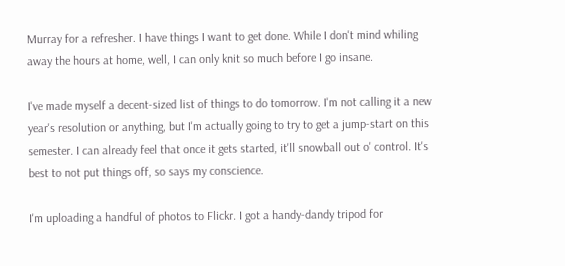Murray for a refresher. I have things I want to get done. While I don't mind whiling away the hours at home, well, I can only knit so much before I go insane.

I've made myself a decent-sized list of things to do tomorrow. I'm not calling it a new year's resolution or anything, but I'm actually going to try to get a jump-start on this semester. I can already feel that once it gets started, it'll snowball out o' control. It's best to not put things off, so says my conscience.

I'm uploading a handful of photos to Flickr. I got a handy-dandy tripod for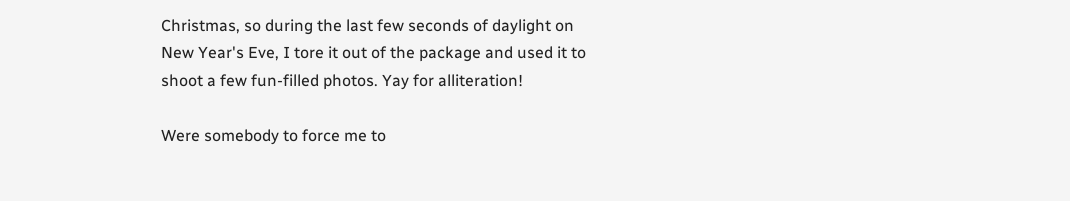Christmas, so during the last few seconds of daylight on New Year's Eve, I tore it out of the package and used it to shoot a few fun-filled photos. Yay for alliteration!

Were somebody to force me to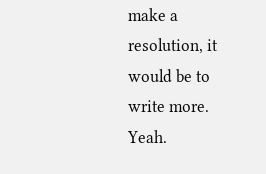make a resolution, it would be to write more. Yeah.